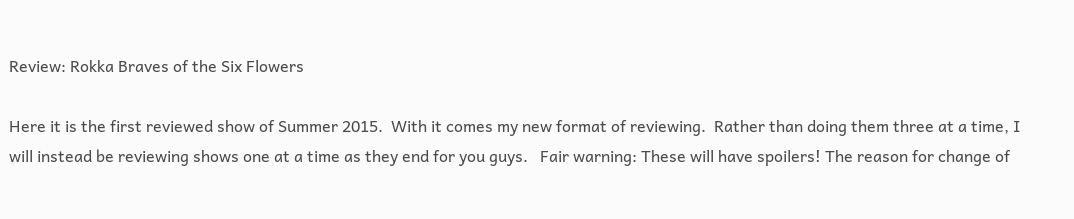Review: Rokka Braves of the Six Flowers

Here it is the first reviewed show of Summer 2015.  With it comes my new format of reviewing.  Rather than doing them three at a time, I will instead be reviewing shows one at a time as they end for you guys.   Fair warning: These will have spoilers! The reason for change of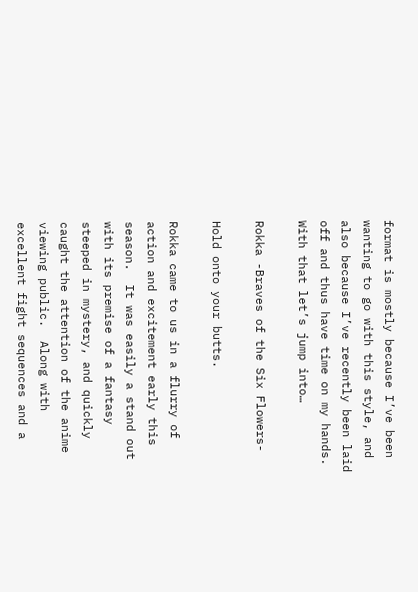format is mostly because I’ve been wanting to go with this style, and also because I’ve recently been laid off and thus have time on my hands.   With that let’s jump into…

Rokka -Braves of the Six Flowers-

Hold onto your butts.

Rokka came to us in a flurry of action and excitement early this season.  It was easily a stand out with its premise of a fantasy steeped in mystery, and quickly caught the attention of the anime viewing public.  Along with excellent fight sequences and a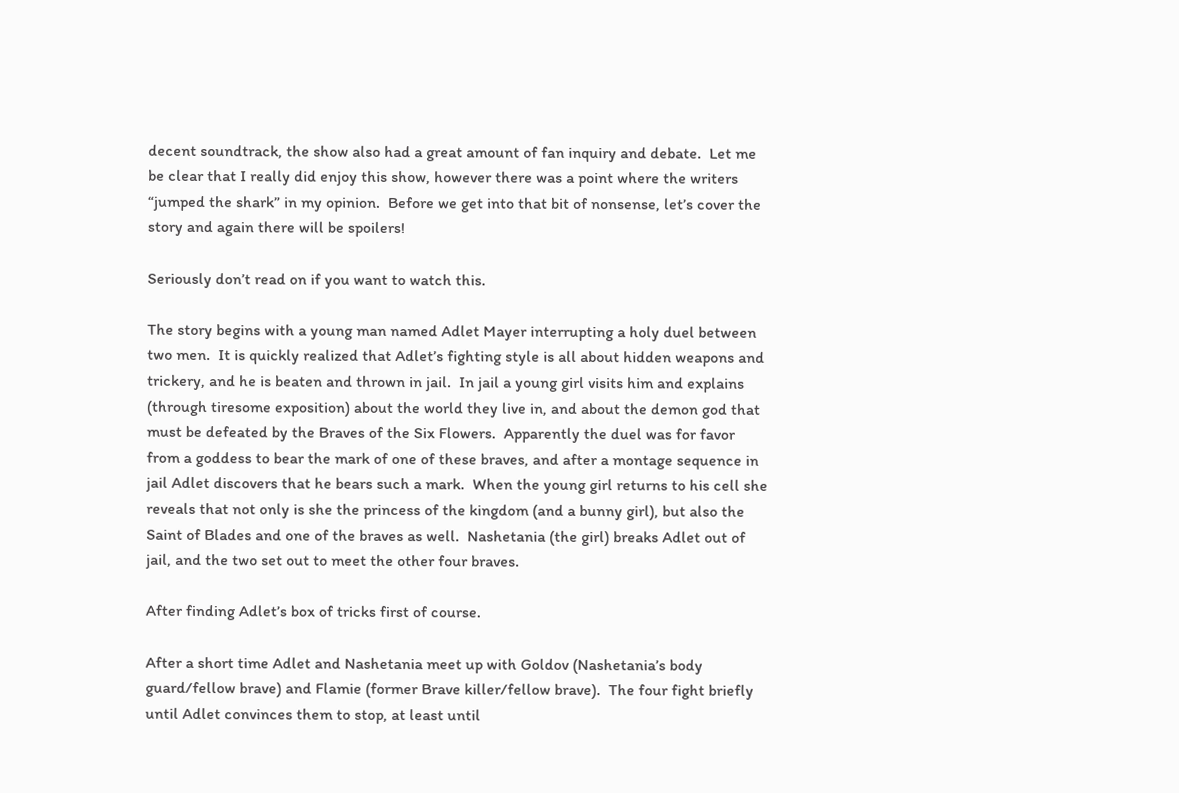decent soundtrack, the show also had a great amount of fan inquiry and debate.  Let me be clear that I really did enjoy this show, however there was a point where the writers “jumped the shark” in my opinion.  Before we get into that bit of nonsense, let’s cover the story and again there will be spoilers!

Seriously don’t read on if you want to watch this.

The story begins with a young man named Adlet Mayer interrupting a holy duel between two men.  It is quickly realized that Adlet’s fighting style is all about hidden weapons and trickery, and he is beaten and thrown in jail.  In jail a young girl visits him and explains (through tiresome exposition) about the world they live in, and about the demon god that must be defeated by the Braves of the Six Flowers.  Apparently the duel was for favor from a goddess to bear the mark of one of these braves, and after a montage sequence in jail Adlet discovers that he bears such a mark.  When the young girl returns to his cell she reveals that not only is she the princess of the kingdom (and a bunny girl), but also the Saint of Blades and one of the braves as well.  Nashetania (the girl) breaks Adlet out of jail, and the two set out to meet the other four braves.

After finding Adlet’s box of tricks first of course.

After a short time Adlet and Nashetania meet up with Goldov (Nashetania’s body guard/fellow brave) and Flamie (former Brave killer/fellow brave).  The four fight briefly until Adlet convinces them to stop, at least until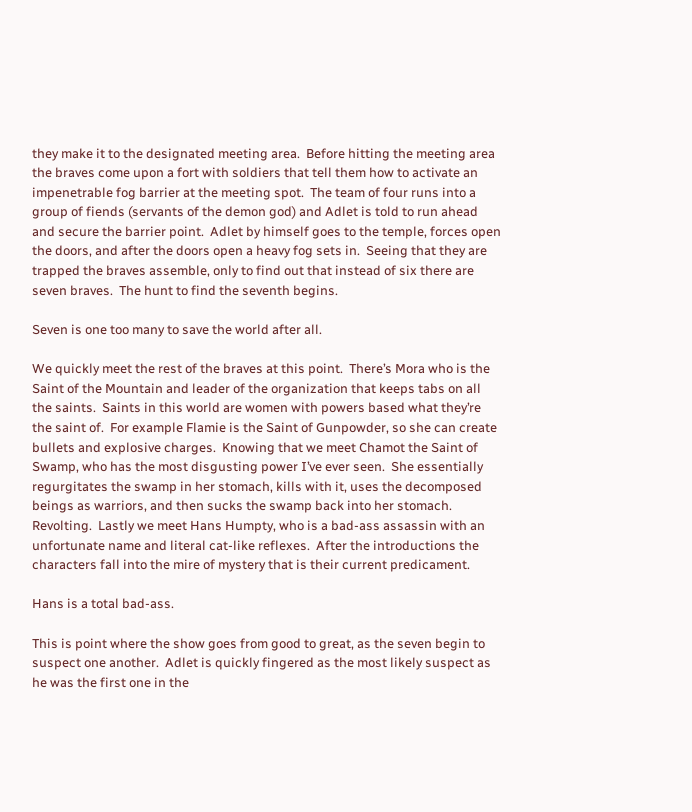they make it to the designated meeting area.  Before hitting the meeting area the braves come upon a fort with soldiers that tell them how to activate an impenetrable fog barrier at the meeting spot.  The team of four runs into a group of fiends (servants of the demon god) and Adlet is told to run ahead and secure the barrier point.  Adlet by himself goes to the temple, forces open the doors, and after the doors open a heavy fog sets in.  Seeing that they are trapped the braves assemble, only to find out that instead of six there are seven braves.  The hunt to find the seventh begins.

Seven is one too many to save the world after all.

We quickly meet the rest of the braves at this point.  There’s Mora who is the Saint of the Mountain and leader of the organization that keeps tabs on all the saints.  Saints in this world are women with powers based what they’re the saint of.  For example Flamie is the Saint of Gunpowder, so she can create bullets and explosive charges.  Knowing that we meet Chamot the Saint of Swamp, who has the most disgusting power I’ve ever seen.  She essentially regurgitates the swamp in her stomach, kills with it, uses the decomposed beings as warriors, and then sucks the swamp back into her stomach.  Revolting.  Lastly we meet Hans Humpty, who is a bad-ass assassin with an unfortunate name and literal cat-like reflexes.  After the introductions the characters fall into the mire of mystery that is their current predicament.

Hans is a total bad-ass.

This is point where the show goes from good to great, as the seven begin to suspect one another.  Adlet is quickly fingered as the most likely suspect as he was the first one in the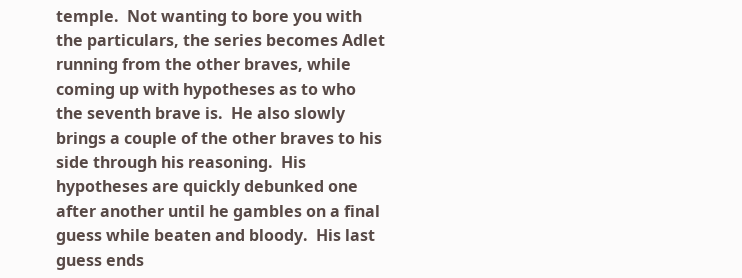temple.  Not wanting to bore you with the particulars, the series becomes Adlet running from the other braves, while coming up with hypotheses as to who the seventh brave is.  He also slowly brings a couple of the other braves to his side through his reasoning.  His hypotheses are quickly debunked one after another until he gambles on a final guess while beaten and bloody.  His last guess ends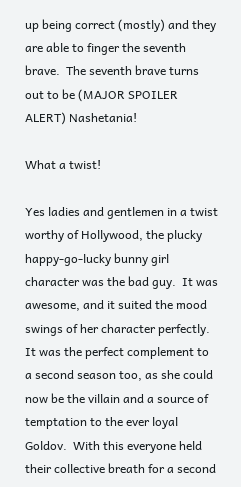up being correct (mostly) and they are able to finger the seventh brave.  The seventh brave turns out to be (MAJOR SPOILER ALERT) Nashetania!

What a twist!

Yes ladies and gentlemen in a twist worthy of Hollywood, the plucky happy-go-lucky bunny girl character was the bad guy.  It was awesome, and it suited the mood swings of her character perfectly.  It was the perfect complement to a second season too, as she could now be the villain and a source of temptation to the ever loyal Goldov.  With this everyone held their collective breath for a second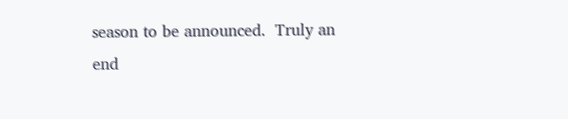season to be announced.  Truly an end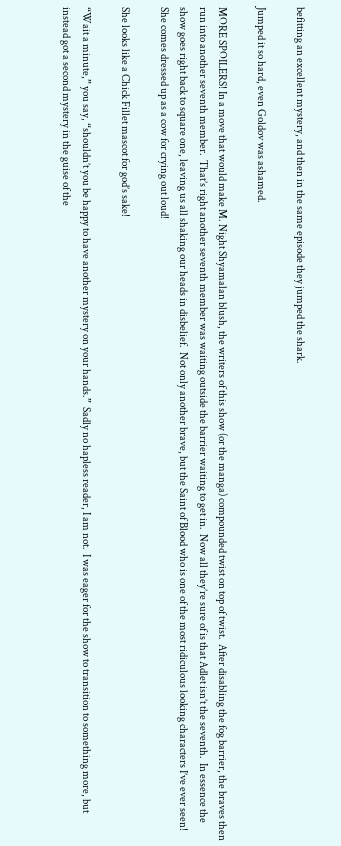befitting an excellent mystery, and then in the same episode they jumped the shark.

Jumped it so hard, even Goldov was ashamed.

MORE SPOILERS! In a move that would make M. Night Shyamalan blush, the writers of this show (or the manga) compounded twist on top of twist.  After disabling the fog barrier, the braves then run into another seventh member.  That’s right another seventh member was waiting outside the barrier waiting to get in.  Now all they’re sure of is that Adlet isn’t the seventh.  In essence the show goes right back to square one, leaving us all shaking our heads in disbelief.  Not only another brave, but the Saint of Blood who is one of the most ridiculous looking characters I’ve ever seen!  She comes dressed up as a cow for crying out loud!

She looks like a Chick Fillet mascot for god’s sake!

“Wait a minute,” you say, “shouldn’t you be happy to have another mystery on your hands.”  Sadly no hapless reader, I am not.  I was eager for the show to transition to something more, but instead got a second mystery in the guise of the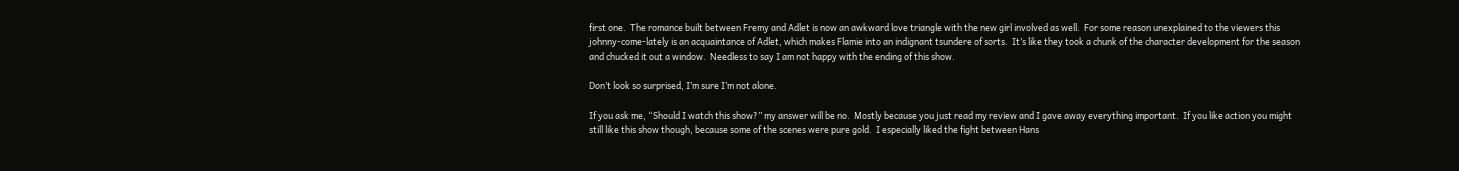first one.  The romance built between Fremy and Adlet is now an awkward love triangle with the new girl involved as well.  For some reason unexplained to the viewers this johnny-come-lately is an acquaintance of Adlet, which makes Flamie into an indignant tsundere of sorts.  It’s like they took a chunk of the character development for the season and chucked it out a window.  Needless to say I am not happy with the ending of this show.

Don’t look so surprised, I’m sure I’m not alone.

If you ask me, “Should I watch this show?” my answer will be no.  Mostly because you just read my review and I gave away everything important.  If you like action you might still like this show though, because some of the scenes were pure gold.  I especially liked the fight between Hans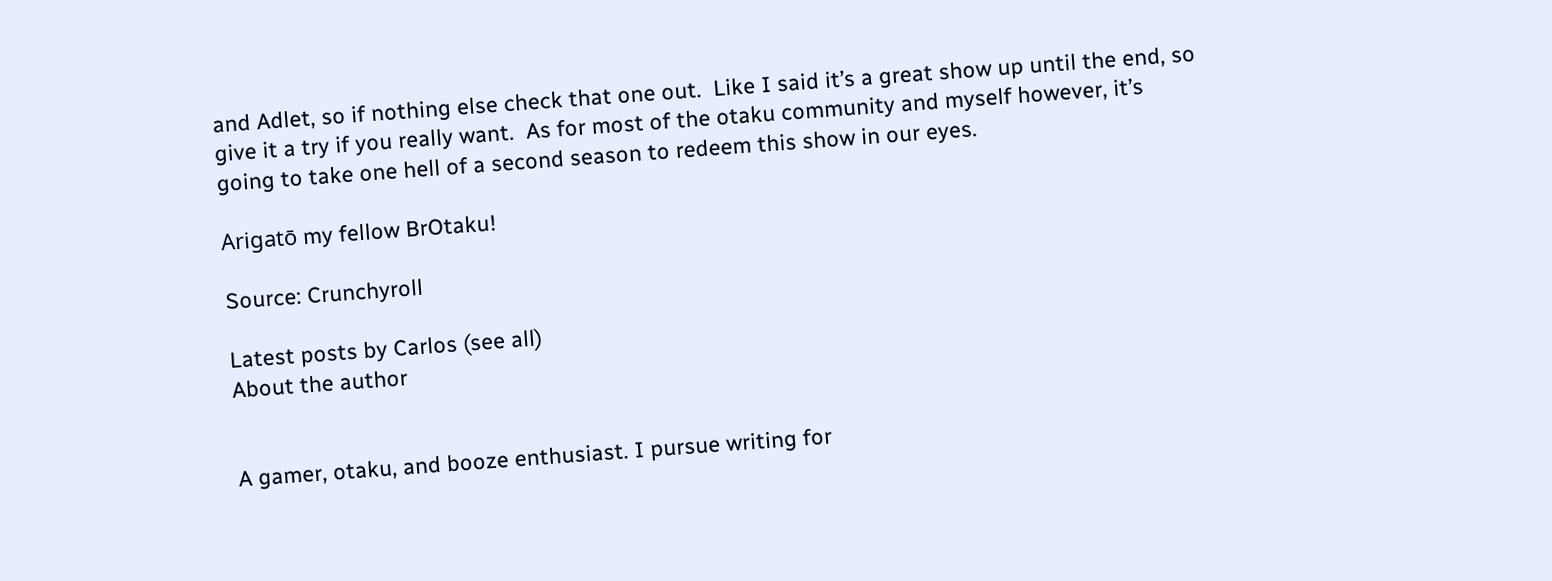and Adlet, so if nothing else check that one out.  Like I said it’s a great show up until the end, so give it a try if you really want.  As for most of the otaku community and myself however, it’s going to take one hell of a second season to redeem this show in our eyes.

Arigatō my fellow BrOtaku!

Source: Crunchyroll

Latest posts by Carlos (see all)
About the author


A gamer, otaku, and booze enthusiast. I pursue writing for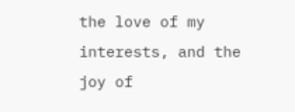the love of my interests, and the joy of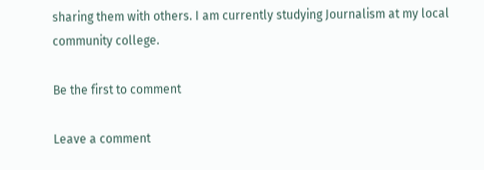sharing them with others. I am currently studying Journalism at my local community college.

Be the first to comment

Leave a comment